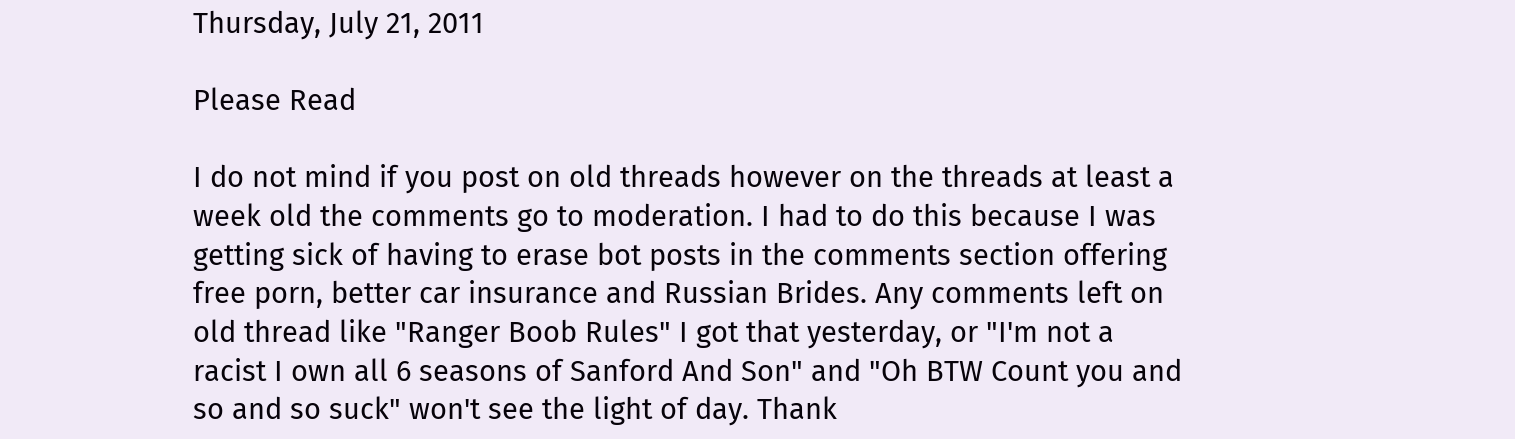Thursday, July 21, 2011

Please Read

I do not mind if you post on old threads however on the threads at least a week old the comments go to moderation. I had to do this because I was getting sick of having to erase bot posts in the comments section offering free porn, better car insurance and Russian Brides. Any comments left on old thread like "Ranger Boob Rules" I got that yesterday, or "I'm not a racist I own all 6 seasons of Sanford And Son" and "Oh BTW Count you and so and so suck" won't see the light of day. Thank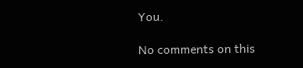You.

No comments on this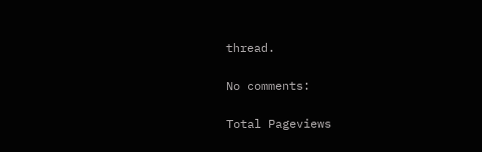thread.

No comments:

Total Pageviews